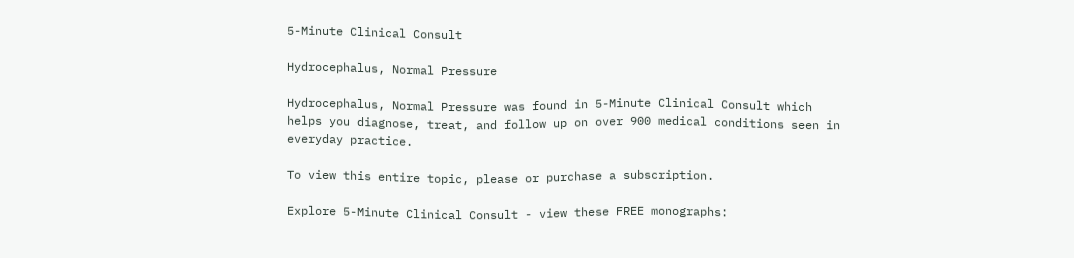5-Minute Clinical Consult

Hydrocephalus, Normal Pressure

Hydrocephalus, Normal Pressure was found in 5-Minute Clinical Consult which helps you diagnose, treat, and follow up on over 900 medical conditions seen in everyday practice.

To view this entire topic, please or purchase a subscription.

Explore 5-Minute Clinical Consult - view these FREE monographs: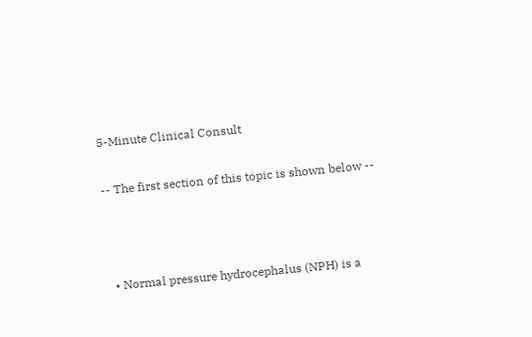5-Minute Clinical Consult

-- The first section of this topic is shown below --



  • Normal pressure hydrocephalus (NPH) is a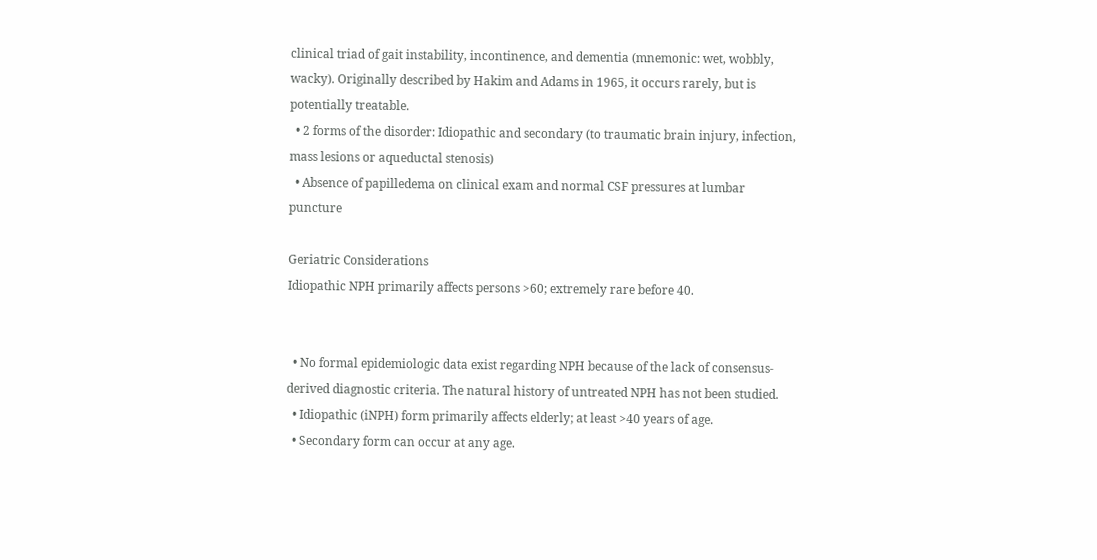clinical triad of gait instability, incontinence, and dementia (mnemonic: wet, wobbly, wacky). Originally described by Hakim and Adams in 1965, it occurs rarely, but is potentially treatable.
  • 2 forms of the disorder: Idiopathic and secondary (to traumatic brain injury, infection, mass lesions or aqueductal stenosis)
  • Absence of papilledema on clinical exam and normal CSF pressures at lumbar puncture

Geriatric Considerations
Idiopathic NPH primarily affects persons >60; extremely rare before 40.


  • No formal epidemiologic data exist regarding NPH because of the lack of consensus-derived diagnostic criteria. The natural history of untreated NPH has not been studied.
  • Idiopathic (iNPH) form primarily affects elderly; at least >40 years of age.
  • Secondary form can occur at any age.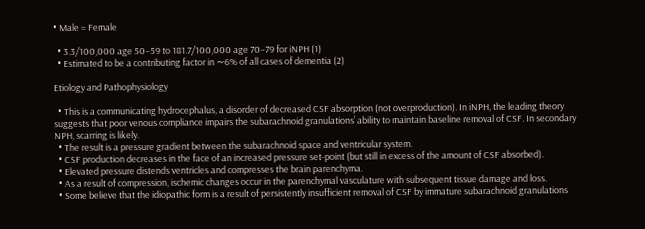• Male = Female

  • 3.3/100,000 age 50–59 to 181.7/100,000 age 70–79 for iNPH (1)
  • Estimated to be a contributing factor in ∼6% of all cases of dementia (2)

Etiology and Pathophysiology

  • This is a communicating hydrocephalus, a disorder of decreased CSF absorption (not overproduction). In iNPH, the leading theory suggests that poor venous compliance impairs the subarachnoid granulations’ ability to maintain baseline removal of CSF. In secondary NPH, scarring is likely.
  • The result is a pressure gradient between the subarachnoid space and ventricular system.
  • CSF production decreases in the face of an increased pressure set-point (but still in excess of the amount of CSF absorbed).
  • Elevated pressure distends ventricles and compresses the brain parenchyma.
  • As a result of compression, ischemic changes occur in the parenchymal vasculature with subsequent tissue damage and loss.
  • Some believe that the idiopathic form is a result of persistently insufficient removal of CSF by immature subarachnoid granulations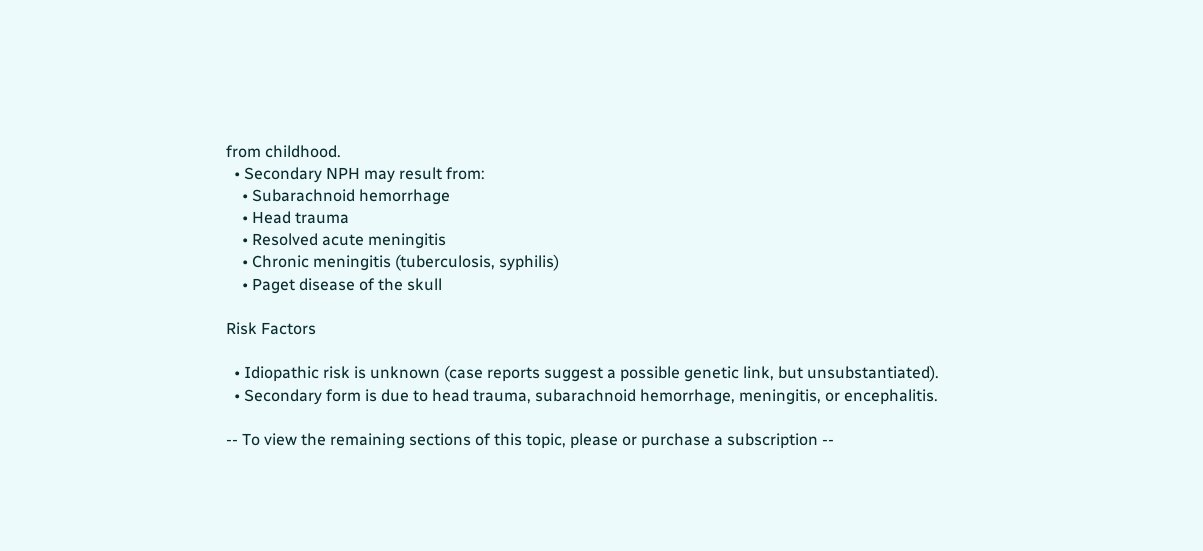from childhood.
  • Secondary NPH may result from:
    • Subarachnoid hemorrhage
    • Head trauma
    • Resolved acute meningitis
    • Chronic meningitis (tuberculosis, syphilis)
    • Paget disease of the skull

Risk Factors

  • Idiopathic risk is unknown (case reports suggest a possible genetic link, but unsubstantiated).
  • Secondary form is due to head trauma, subarachnoid hemorrhage, meningitis, or encephalitis.

-- To view the remaining sections of this topic, please or purchase a subscription --